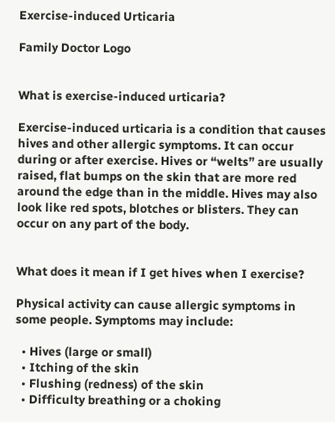Exercise-induced Urticaria

Family Doctor Logo


What is exercise-induced urticaria?

Exercise-induced urticaria is a condition that causes hives and other allergic symptoms. It can occur during or after exercise. Hives or “welts” are usually raised, flat bumps on the skin that are more red around the edge than in the middle. Hives may also look like red spots, blotches or blisters. They can occur on any part of the body.


What does it mean if I get hives when I exercise?

Physical activity can cause allergic symptoms in some people. Symptoms may include:

  • Hives (large or small)
  • Itching of the skin
  • Flushing (redness) of the skin
  • Difficulty breathing or a choking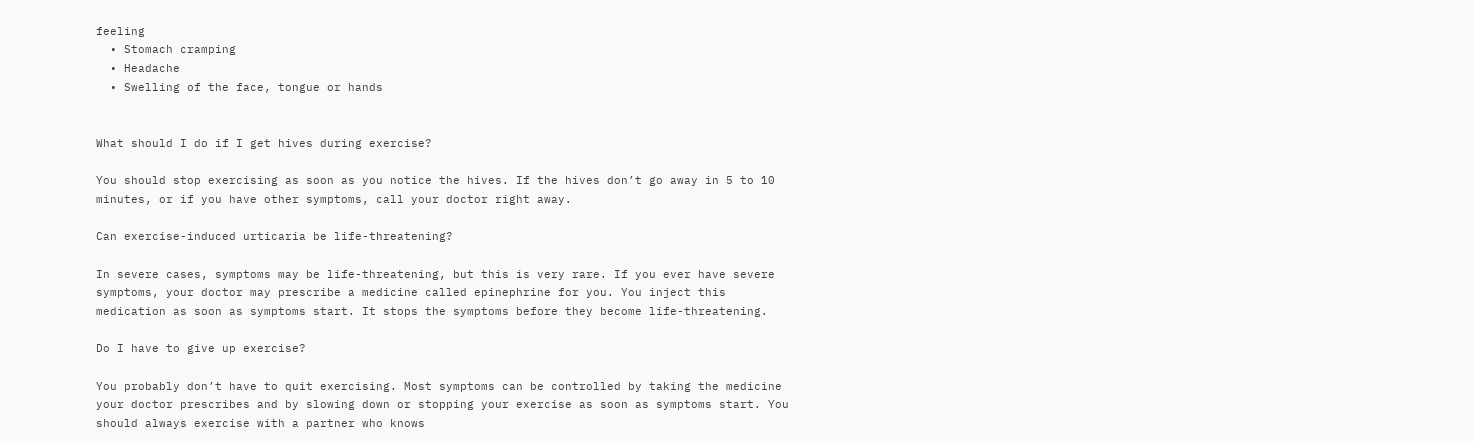feeling
  • Stomach cramping
  • Headache
  • Swelling of the face, tongue or hands


What should I do if I get hives during exercise?

You should stop exercising as soon as you notice the hives. If the hives don’t go away in 5 to 10 minutes, or if you have other symptoms, call your doctor right away.

Can exercise-induced urticaria be life-threatening?

In severe cases, symptoms may be life-threatening, but this is very rare. If you ever have severe symptoms, your doctor may prescribe a medicine called epinephrine for you. You inject this medication as soon as symptoms start. It stops the symptoms before they become life-threatening.

Do I have to give up exercise?

You probably don’t have to quit exercising. Most symptoms can be controlled by taking the medicine your doctor prescribes and by slowing down or stopping your exercise as soon as symptoms start. You should always exercise with a partner who knows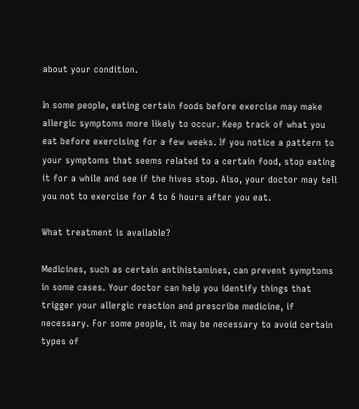about your condition.

In some people, eating certain foods before exercise may make allergic symptoms more likely to occur. Keep track of what you eat before exercising for a few weeks. If you notice a pattern to your symptoms that seems related to a certain food, stop eating it for a while and see if the hives stop. Also, your doctor may tell you not to exercise for 4 to 6 hours after you eat.

What treatment is available?

Medicines, such as certain antihistamines, can prevent symptoms in some cases. Your doctor can help you identify things that trigger your allergic reaction and prescribe medicine, if necessary. For some people, it may be necessary to avoid certain types of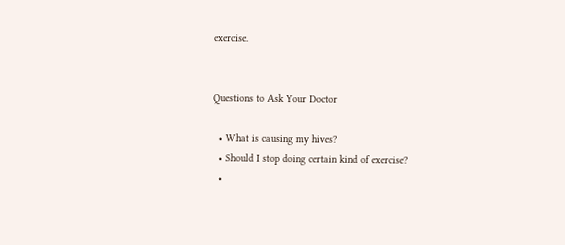exercise.


Questions to Ask Your Doctor

  • What is causing my hives?
  • Should I stop doing certain kind of exercise?
  •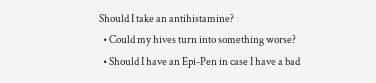Should I take an antihistamine?
  • Could my hives turn into something worse?
  • Should I have an Epi-Pen in case I have a bad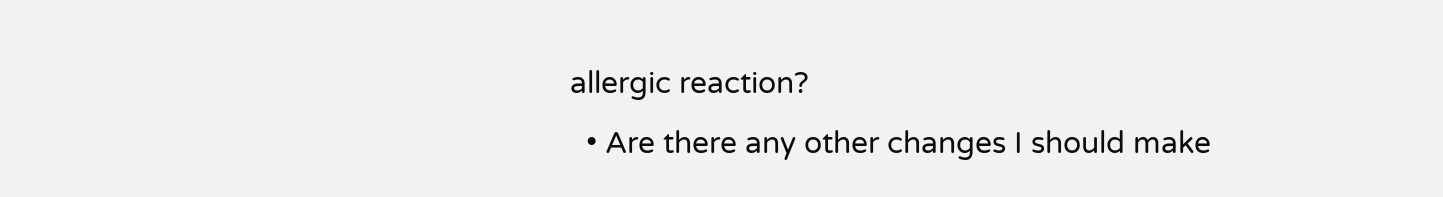allergic reaction?
  • Are there any other changes I should make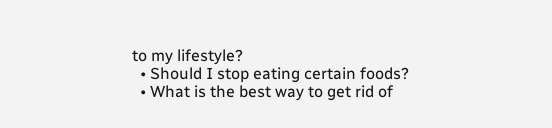to my lifestyle?
  • Should I stop eating certain foods?
  • What is the best way to get rid of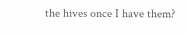the hives once I have them?